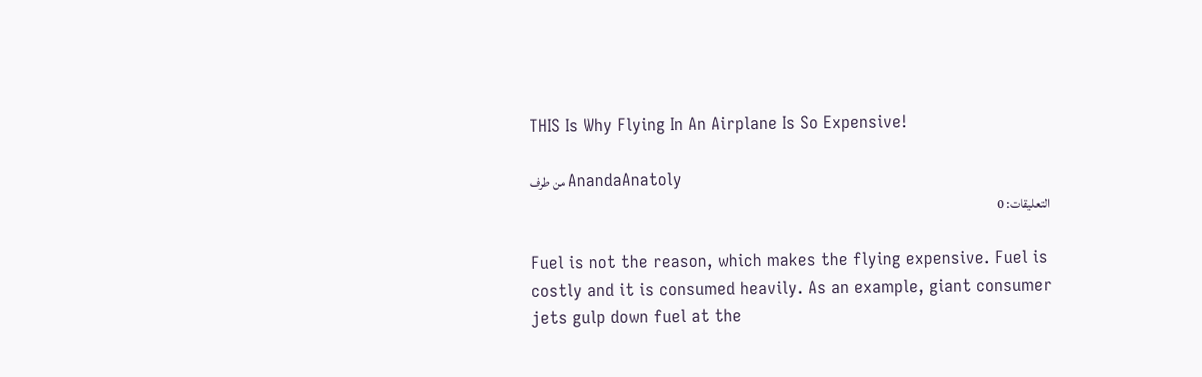THIS Is Why Flying In An Airplane Is So Expensive!

من طرف AnandaAnatoly
التعليقات: 0

Fuel is not the reason, which makes the flying expensive. Fuel is costly and it is consumed heavily. As an example, giant consumer jets gulp down fuel at the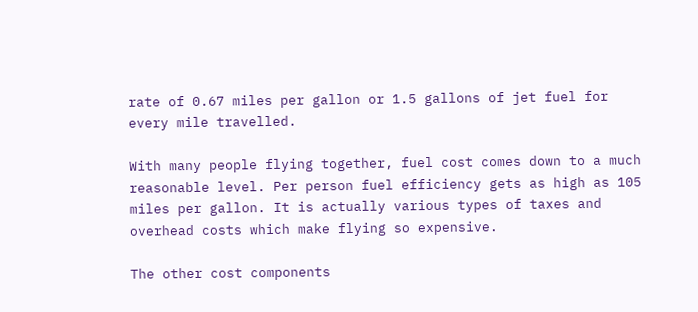rate of 0.67 miles per gallon or 1.5 gallons of jet fuel for every mile travelled.

With many people flying together, fuel cost comes down to a much reasonable level. Per person fuel efficiency gets as high as 105 miles per gallon. It is actually various types of taxes and overhead costs which make flying so expensive.

The other cost components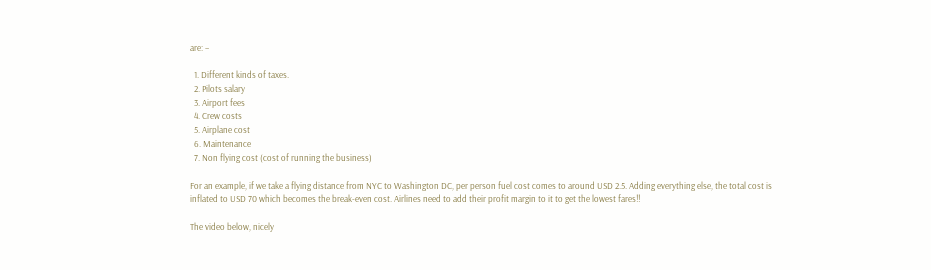are: –

  1. Different kinds of taxes.
  2. Pilots salary
  3. Airport fees
  4. Crew costs
  5. Airplane cost
  6. Maintenance
  7. Non flying cost (cost of running the business)

For an example, if we take a flying distance from NYC to Washington DC, per person fuel cost comes to around USD 2.5. Adding everything else, the total cost is inflated to USD 70 which becomes the break-even cost. Airlines need to add their profit margin to it to get the lowest fares!!

The video below, nicely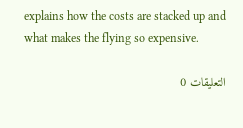explains how the costs are stacked up and what makes the flying so expensive.

التعليقات 0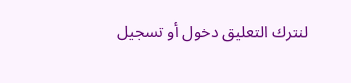لنترك التعليق دخول أو تسجيل